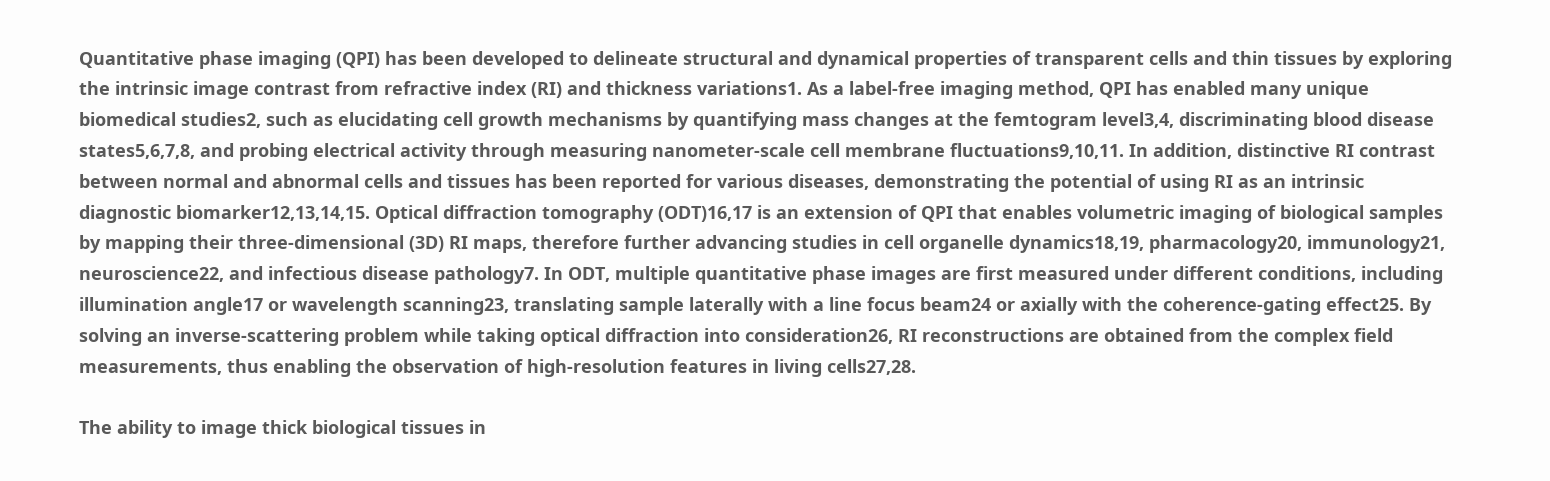Quantitative phase imaging (QPI) has been developed to delineate structural and dynamical properties of transparent cells and thin tissues by exploring the intrinsic image contrast from refractive index (RI) and thickness variations1. As a label-free imaging method, QPI has enabled many unique biomedical studies2, such as elucidating cell growth mechanisms by quantifying mass changes at the femtogram level3,4, discriminating blood disease states5,6,7,8, and probing electrical activity through measuring nanometer-scale cell membrane fluctuations9,10,11. In addition, distinctive RI contrast between normal and abnormal cells and tissues has been reported for various diseases, demonstrating the potential of using RI as an intrinsic diagnostic biomarker12,13,14,15. Optical diffraction tomography (ODT)16,17 is an extension of QPI that enables volumetric imaging of biological samples by mapping their three-dimensional (3D) RI maps, therefore further advancing studies in cell organelle dynamics18,19, pharmacology20, immunology21, neuroscience22, and infectious disease pathology7. In ODT, multiple quantitative phase images are first measured under different conditions, including illumination angle17 or wavelength scanning23, translating sample laterally with a line focus beam24 or axially with the coherence-gating effect25. By solving an inverse-scattering problem while taking optical diffraction into consideration26, RI reconstructions are obtained from the complex field measurements, thus enabling the observation of high-resolution features in living cells27,28.

The ability to image thick biological tissues in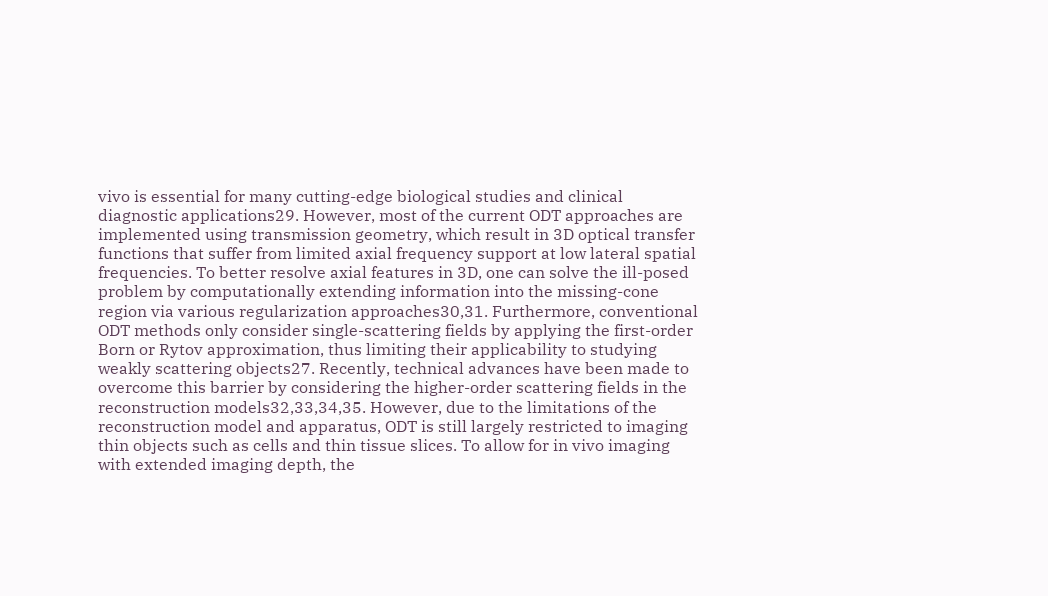vivo is essential for many cutting-edge biological studies and clinical diagnostic applications29. However, most of the current ODT approaches are implemented using transmission geometry, which result in 3D optical transfer functions that suffer from limited axial frequency support at low lateral spatial frequencies. To better resolve axial features in 3D, one can solve the ill-posed problem by computationally extending information into the missing-cone region via various regularization approaches30,31. Furthermore, conventional ODT methods only consider single-scattering fields by applying the first-order Born or Rytov approximation, thus limiting their applicability to studying weakly scattering objects27. Recently, technical advances have been made to overcome this barrier by considering the higher-order scattering fields in the reconstruction models32,33,34,35. However, due to the limitations of the reconstruction model and apparatus, ODT is still largely restricted to imaging thin objects such as cells and thin tissue slices. To allow for in vivo imaging with extended imaging depth, the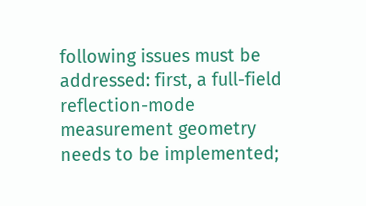following issues must be addressed: first, a full-field reflection-mode measurement geometry needs to be implemented;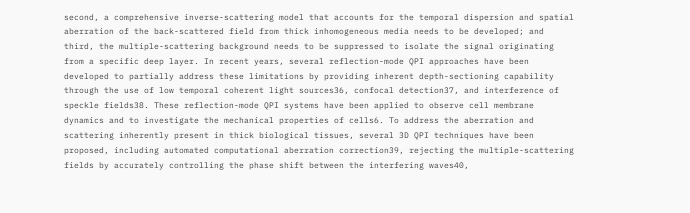second, a comprehensive inverse-scattering model that accounts for the temporal dispersion and spatial aberration of the back-scattered field from thick inhomogeneous media needs to be developed; and third, the multiple-scattering background needs to be suppressed to isolate the signal originating from a specific deep layer. In recent years, several reflection-mode QPI approaches have been developed to partially address these limitations by providing inherent depth-sectioning capability through the use of low temporal coherent light sources36, confocal detection37, and interference of speckle fields38. These reflection-mode QPI systems have been applied to observe cell membrane dynamics and to investigate the mechanical properties of cells6. To address the aberration and scattering inherently present in thick biological tissues, several 3D QPI techniques have been proposed, including automated computational aberration correction39, rejecting the multiple-scattering fields by accurately controlling the phase shift between the interfering waves40,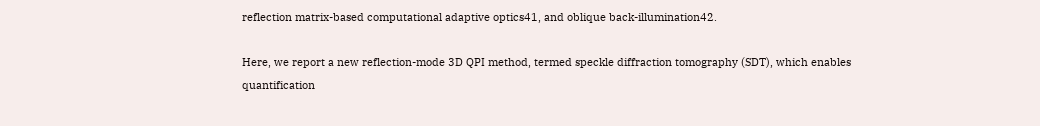reflection matrix-based computational adaptive optics41, and oblique back-illumination42.

Here, we report a new reflection-mode 3D QPI method, termed speckle diffraction tomography (SDT), which enables quantification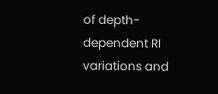of depth-dependent RI variations and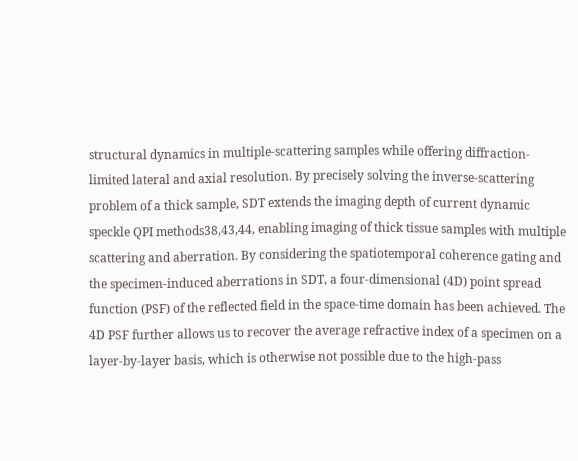structural dynamics in multiple-scattering samples while offering diffraction-limited lateral and axial resolution. By precisely solving the inverse-scattering problem of a thick sample, SDT extends the imaging depth of current dynamic speckle QPI methods38,43,44, enabling imaging of thick tissue samples with multiple scattering and aberration. By considering the spatiotemporal coherence gating and the specimen-induced aberrations in SDT, a four-dimensional (4D) point spread function (PSF) of the reflected field in the space-time domain has been achieved. The 4D PSF further allows us to recover the average refractive index of a specimen on a layer-by-layer basis, which is otherwise not possible due to the high-pass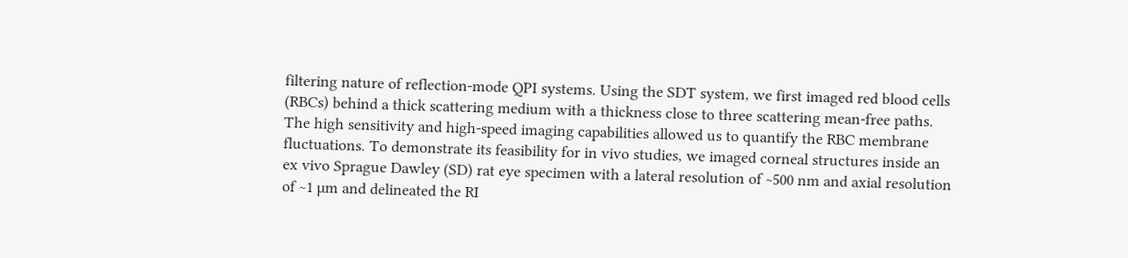filtering nature of reflection-mode QPI systems. Using the SDT system, we first imaged red blood cells (RBCs) behind a thick scattering medium with a thickness close to three scattering mean-free paths. The high sensitivity and high-speed imaging capabilities allowed us to quantify the RBC membrane fluctuations. To demonstrate its feasibility for in vivo studies, we imaged corneal structures inside an ex vivo Sprague Dawley (SD) rat eye specimen with a lateral resolution of ~500 nm and axial resolution of ~1 µm and delineated the RI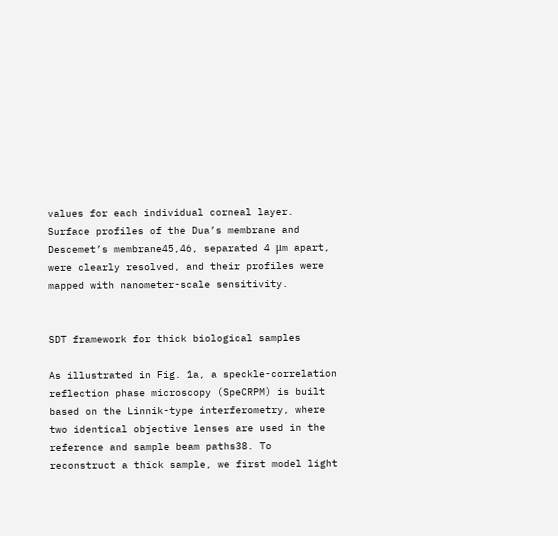values for each individual corneal layer. Surface profiles of the Dua’s membrane and Descemet’s membrane45,46, separated 4 μm apart, were clearly resolved, and their profiles were mapped with nanometer-scale sensitivity.


SDT framework for thick biological samples

As illustrated in Fig. 1a, a speckle-correlation reflection phase microscopy (SpeCRPM) is built based on the Linnik-type interferometry, where two identical objective lenses are used in the reference and sample beam paths38. To reconstruct a thick sample, we first model light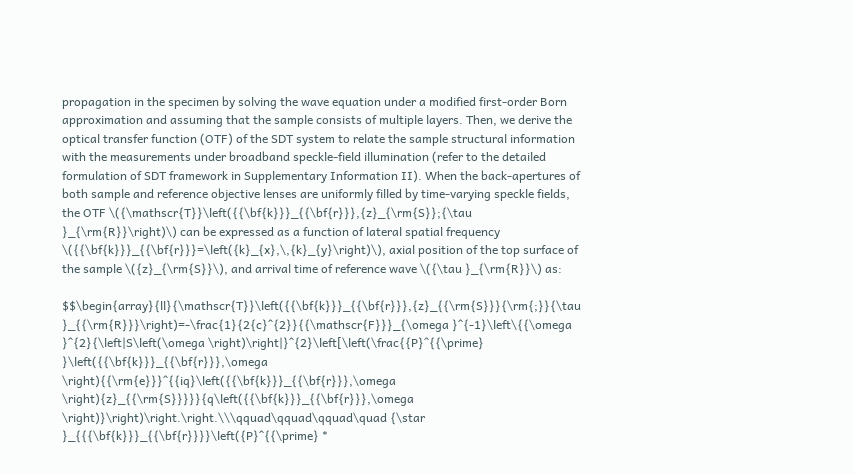propagation in the specimen by solving the wave equation under a modified first-order Born approximation and assuming that the sample consists of multiple layers. Then, we derive the optical transfer function (OTF) of the SDT system to relate the sample structural information with the measurements under broadband speckle-field illumination (refer to the detailed formulation of SDT framework in Supplementary Information II). When the back-apertures of both sample and reference objective lenses are uniformly filled by time-varying speckle fields, the OTF \({\mathscr{T}}\left({{\bf{k}}}_{{\bf{r}}},{z}_{\rm{S}};{\tau }_{\rm{R}}\right)\) can be expressed as a function of lateral spatial frequency \({{\bf{k}}}_{{\bf{r}}}=\left({k}_{x},\,{k}_{y}\right)\), axial position of the top surface of the sample \({z}_{\rm{S}}\), and arrival time of reference wave \({\tau }_{\rm{R}}\) as:

$$\begin{array}{ll}{\mathscr{T}}\left({{\bf{k}}}_{{\bf{r}}},{z}_{{\rm{S}}}{\rm{;}}{\tau }_{{\rm{R}}}\right)=-\frac{1}{2{c}^{2}}{{\mathscr{F}}}_{\omega }^{-1}\left\{{\omega }^{2}{\left|S\left(\omega \right)\right|}^{2}\left[\left(\frac{{P}^{{\prime} }\left({{\bf{k}}}_{{\bf{r}}},\omega \right){{\rm{e}}}^{{iq}\left({{\bf{k}}}_{{\bf{r}}},\omega \right){z}_{{\rm{S}}}}}{q\left({{\bf{k}}}_{{\bf{r}}},\omega \right)}\right)\right.\right.\\\qquad\qquad\qquad\quad {\star }_{{{\bf{k}}}_{{\bf{r}}}}\left({P}^{{\prime} *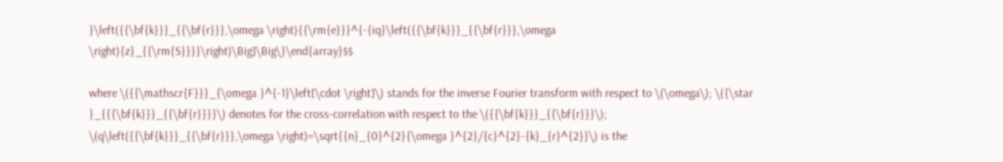}\left({{\bf{k}}}_{{\bf{r}}},\omega \right){{\rm{e}}}^{-{iq}\left({{\bf{k}}}_{{\bf{r}}},\omega \right){z}_{{\rm{S}}}}\right)\Big]\Big\}\end{array}$$

where \({{\mathscr{F}}}_{\omega }^{-1}\left[\cdot \right]\) stands for the inverse Fourier transform with respect to \(\omega\); \({\star }_{{{\bf{k}}}_{{\bf{r}}}}\) denotes for the cross-correlation with respect to the \({{\bf{k}}}_{{\bf{r}}}\); \(q\left({{\bf{k}}}_{{\bf{r}}},\omega \right)=\sqrt{{n}_{0}^{2}{\omega }^{2}/{c}^{2}-{k}_{r}^{2}}\) is the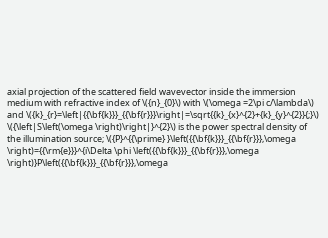axial projection of the scattered field wavevector inside the immersion medium with refractive index of \({n}_{0}\) with \(\omega =2\pi c/\lambda\) and \({k}_{r}=\left|{{\bf{k}}}_{{\bf{r}}}\right|=\sqrt{{k}_{x}^{2}+{k}_{y}^{2}}{;}\) \({\left|S\left(\omega \right)\right|}^{2}\) is the power spectral density of the illumination source; \({P}^{{\prime} }\left({{\bf{k}}}_{{\bf{r}}},\omega \right)={{\rm{e}}}^{i\Delta \phi \left({{\bf{k}}}_{{\bf{r}}},\omega \right)}P\left({{\bf{k}}}_{{\bf{r}}},\omega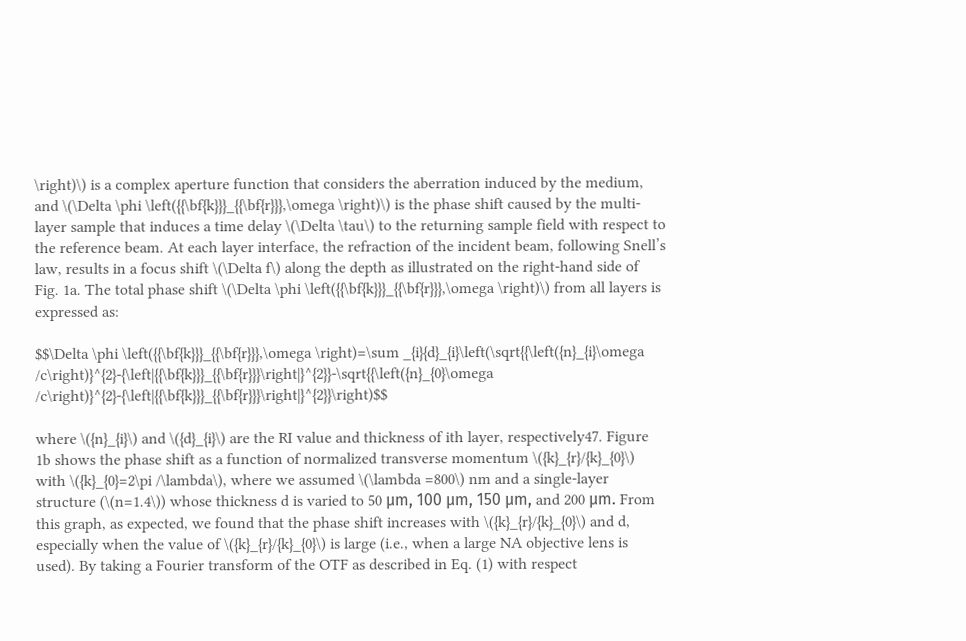\right)\) is a complex aperture function that considers the aberration induced by the medium, and \(\Delta \phi \left({{\bf{k}}}_{{\bf{r}}},\omega \right)\) is the phase shift caused by the multi-layer sample that induces a time delay \(\Delta \tau\) to the returning sample field with respect to the reference beam. At each layer interface, the refraction of the incident beam, following Snell’s law, results in a focus shift \(\Delta f\) along the depth as illustrated on the right-hand side of Fig. 1a. The total phase shift \(\Delta \phi \left({{\bf{k}}}_{{\bf{r}}},\omega \right)\) from all layers is expressed as:

$$\Delta \phi \left({{\bf{k}}}_{{\bf{r}}},\omega \right)=\sum _{i}{d}_{i}\left(\sqrt{{\left({n}_{i}\omega /c\right)}^{2}-{\left|{{\bf{k}}}_{{\bf{r}}}\right|}^{2}}-\sqrt{{\left({n}_{0}\omega /c\right)}^{2}-{\left|{{\bf{k}}}_{{\bf{r}}}\right|}^{2}}\right)$$

where \({n}_{i}\) and \({d}_{i}\) are the RI value and thickness of ith layer, respectively47. Figure 1b shows the phase shift as a function of normalized transverse momentum \({k}_{r}/{k}_{0}\) with \({k}_{0}=2\pi /\lambda\), where we assumed \(\lambda =800\) nm and a single-layer structure (\(n=1.4\)) whose thickness d is varied to 50 μm, 100 μm, 150 μm, and 200 μm. From this graph, as expected, we found that the phase shift increases with \({k}_{r}/{k}_{0}\) and d, especially when the value of \({k}_{r}/{k}_{0}\) is large (i.e., when a large NA objective lens is used). By taking a Fourier transform of the OTF as described in Eq. (1) with respect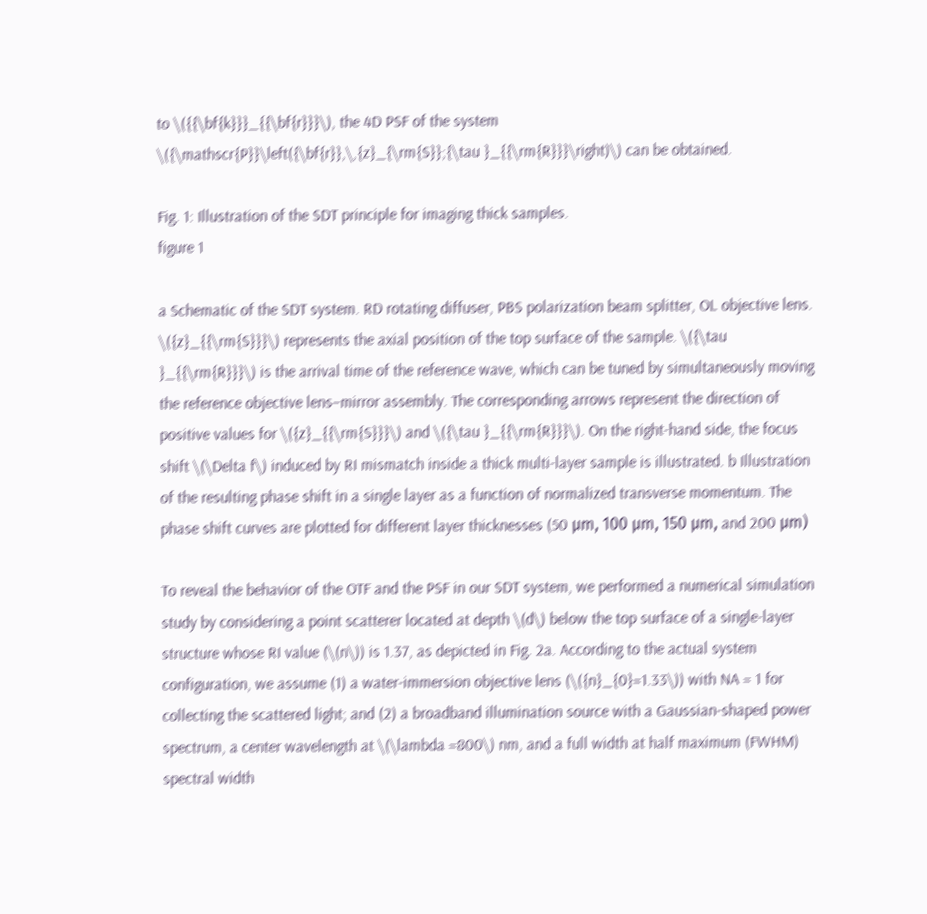to \({{\bf{k}}}_{{\bf{r}}}\), the 4D PSF of the system \({\mathscr{P}}\left({\bf{r}},\,{z}_{\rm{S}};{\tau }_{{\rm{R}}}\right)\) can be obtained.

Fig. 1: Illustration of the SDT principle for imaging thick samples.
figure 1

a Schematic of the SDT system. RD rotating diffuser, PBS polarization beam splitter, OL objective lens. \({z}_{{\rm{S}}}\) represents the axial position of the top surface of the sample. \({\tau }_{{\rm{R}}}\) is the arrival time of the reference wave, which can be tuned by simultaneously moving the reference objective lens–mirror assembly. The corresponding arrows represent the direction of positive values for \({z}_{{\rm{S}}}\) and \({\tau }_{{\rm{R}}}\). On the right-hand side, the focus shift \(\Delta f\) induced by RI mismatch inside a thick multi-layer sample is illustrated. b Illustration of the resulting phase shift in a single layer as a function of normalized transverse momentum. The phase shift curves are plotted for different layer thicknesses (50 μm, 100 μm, 150 μm, and 200 μm)

To reveal the behavior of the OTF and the PSF in our SDT system, we performed a numerical simulation study by considering a point scatterer located at depth \(d\) below the top surface of a single-layer structure whose RI value (\(n\)) is 1.37, as depicted in Fig. 2a. According to the actual system configuration, we assume (1) a water-immersion objective lens (\({n}_{0}=1.33\)) with NA = 1 for collecting the scattered light; and (2) a broadband illumination source with a Gaussian-shaped power spectrum, a center wavelength at \(\lambda =800\) nm, and a full width at half maximum (FWHM) spectral width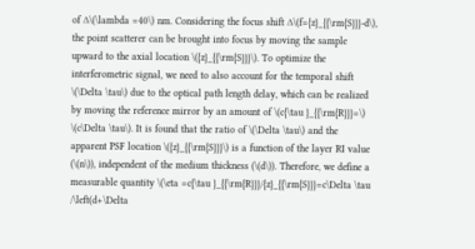of ∆\(\lambda =40\) nm. Considering the focus shift ∆\(f={z}_{{\rm{S}}}-d\), the point scatterer can be brought into focus by moving the sample upward to the axial location \({z}_{{\rm{S}}}\). To optimize the interferometric signal, we need to also account for the temporal shift \(\Delta \tau\) due to the optical path length delay, which can be realized by moving the reference mirror by an amount of \(c{\tau }_{{\rm{R}}}=\) \(c\Delta \tau\). It is found that the ratio of \(\Delta \tau\) and the apparent PSF location \({z}_{{\rm{S}}}\) is a function of the layer RI value (\(n\)), independent of the medium thickness (\(d\)). Therefore, we define a measurable quantity \(\eta =c{\tau }_{{\rm{R}}}/{z}_{{\rm{S}}}=c\Delta \tau /\left(d+\Delta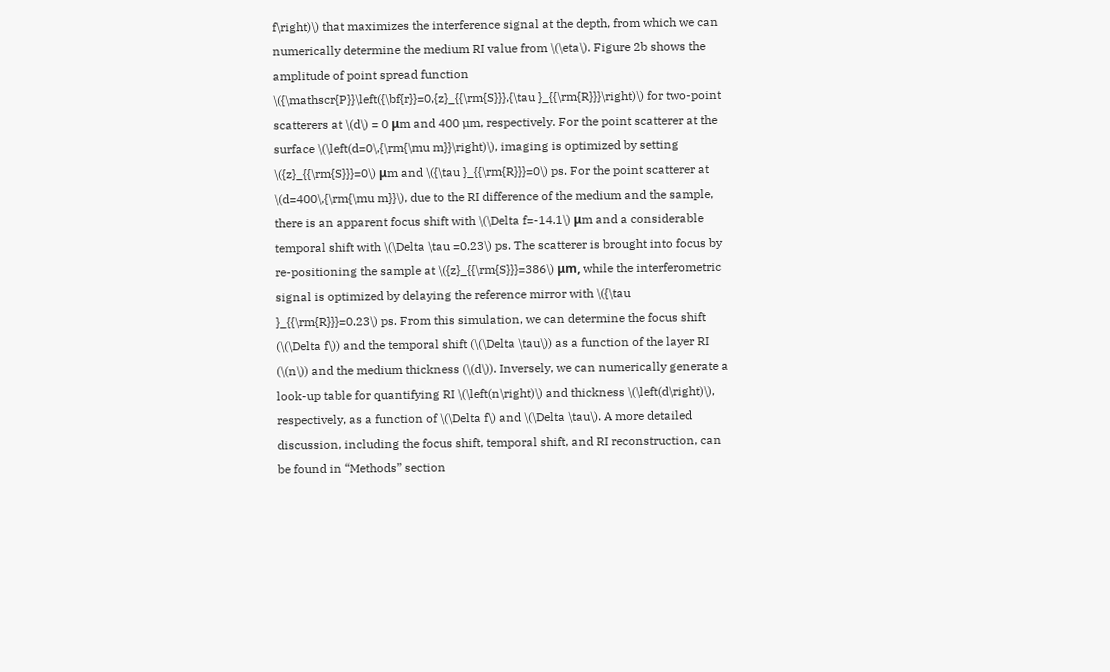f\right)\) that maximizes the interference signal at the depth, from which we can numerically determine the medium RI value from \(\eta\). Figure 2b shows the amplitude of point spread function \({\mathscr{P}}\left({\bf{r}}=0,{z}_{{\rm{S}}},{\tau }_{{\rm{R}}}\right)\) for two-point scatterers at \(d\) = 0 μm and 400 µm, respectively. For the point scatterer at the surface \(\left(d=0\,{\rm{\mu m}}\right)\), imaging is optimized by setting \({z}_{{\rm{S}}}=0\) μm and \({\tau }_{{\rm{R}}}=0\) ps. For the point scatterer at \(d=400\,{\rm{\mu m}}\), due to the RI difference of the medium and the sample, there is an apparent focus shift with \(\Delta f=-14.1\) μm and a considerable temporal shift with \(\Delta \tau =0.23\) ps. The scatterer is brought into focus by re-positioning the sample at \({z}_{{\rm{S}}}=386\) μm, while the interferometric signal is optimized by delaying the reference mirror with \({\tau }_{{\rm{R}}}=0.23\) ps. From this simulation, we can determine the focus shift (\(\Delta f\)) and the temporal shift (\(\Delta \tau\)) as a function of the layer RI (\(n\)) and the medium thickness (\(d\)). Inversely, we can numerically generate a look-up table for quantifying RI \(\left(n\right)\) and thickness \(\left(d\right)\), respectively, as a function of \(\Delta f\) and \(\Delta \tau\). A more detailed discussion, including the focus shift, temporal shift, and RI reconstruction, can be found in “Methods” section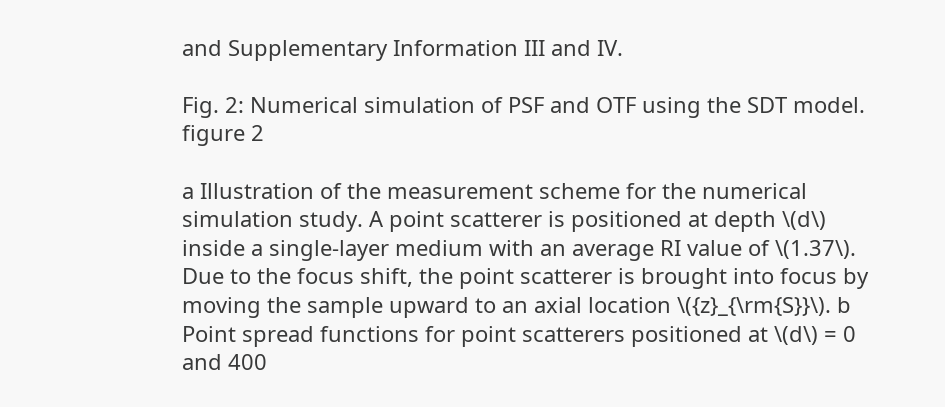and Supplementary Information III and IV.

Fig. 2: Numerical simulation of PSF and OTF using the SDT model.
figure 2

a Illustration of the measurement scheme for the numerical simulation study. A point scatterer is positioned at depth \(d\) inside a single-layer medium with an average RI value of \(1.37\). Due to the focus shift, the point scatterer is brought into focus by moving the sample upward to an axial location \({z}_{\rm{S}}\). b Point spread functions for point scatterers positioned at \(d\) = 0 and 400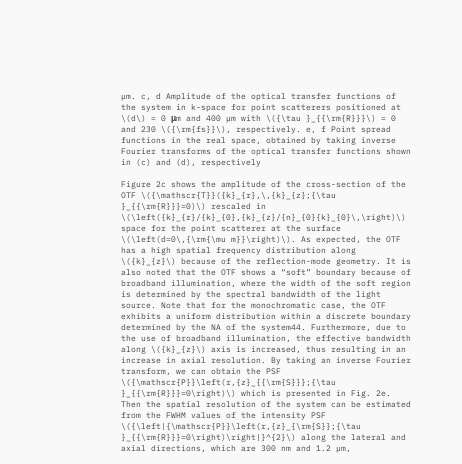µm. c, d Amplitude of the optical transfer functions of the system in k-space for point scatterers positioned at \(d\) = 0 μm and 400 µm with \({\tau }_{{\rm{R}}}\) = 0 and 230 \({\rm{fs}}\), respectively. e, f Point spread functions in the real space, obtained by taking inverse Fourier transforms of the optical transfer functions shown in (c) and (d), respectively

Figure 2c shows the amplitude of the cross-section of the OTF \({\mathscr{T}}({k}_{r},\,{k}_{z};{\tau }_{{\rm{R}}}=0)\) rescaled in \(\left({k}_{r}/{k}_{0},{k}_{z}/{n}_{0}{k}_{0}\,\right)\) space for the point scatterer at the surface \(\left(d=0\,{\rm{\mu m}}\right)\). As expected, the OTF has a high spatial frequency distribution along \({k}_{z}\) because of the reflection-mode geometry. It is also noted that the OTF shows a “soft” boundary because of broadband illumination, where the width of the soft region is determined by the spectral bandwidth of the light source. Note that for the monochromatic case, the OTF exhibits a uniform distribution within a discrete boundary determined by the NA of the system44. Furthermore, due to the use of broadband illumination, the effective bandwidth along \({k}_{z}\) axis is increased, thus resulting in an increase in axial resolution. By taking an inverse Fourier transform, we can obtain the PSF \({\mathscr{P}}\left(r,{z}_{{\rm{S}}};{\tau }_{{\rm{R}}}=0\right)\) which is presented in Fig. 2e. Then the spatial resolution of the system can be estimated from the FWHM values of the intensity PSF \({\left|{\mathscr{P}}\left(r,{z}_{\rm{S}};{\tau }_{{\rm{R}}}=0\right)\right|}^{2}\) along the lateral and axial directions, which are 300 nm and 1.2 µm,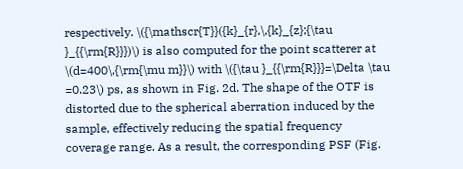respectively. \({\mathscr{T}}({k}_{r},\,{k}_{z};{\tau }_{{\rm{R}}})\) is also computed for the point scatterer at \(d=400\,{\rm{\mu m}}\) with \({\tau }_{{\rm{R}}}=\Delta \tau =0.23\) ps, as shown in Fig. 2d. The shape of the OTF is distorted due to the spherical aberration induced by the sample, effectively reducing the spatial frequency coverage range. As a result, the corresponding PSF (Fig.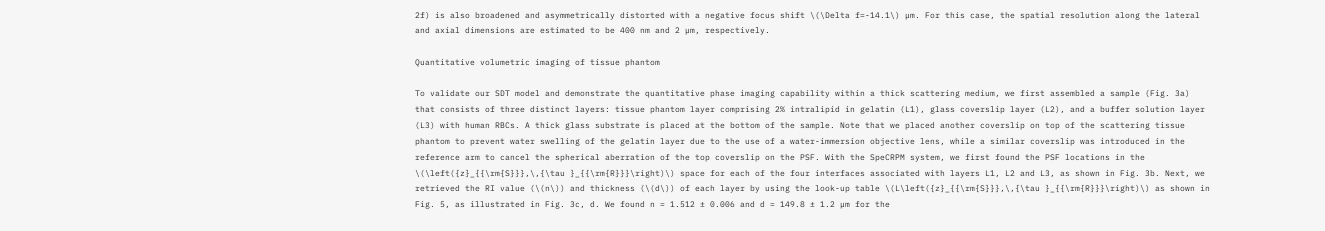2f) is also broadened and asymmetrically distorted with a negative focus shift \(\Delta f=-14.1\) µm. For this case, the spatial resolution along the lateral and axial dimensions are estimated to be 400 nm and 2 µm, respectively.

Quantitative volumetric imaging of tissue phantom

To validate our SDT model and demonstrate the quantitative phase imaging capability within a thick scattering medium, we first assembled a sample (Fig. 3a) that consists of three distinct layers: tissue phantom layer comprising 2% intralipid in gelatin (L1), glass coverslip layer (L2), and a buffer solution layer (L3) with human RBCs. A thick glass substrate is placed at the bottom of the sample. Note that we placed another coverslip on top of the scattering tissue phantom to prevent water swelling of the gelatin layer due to the use of a water-immersion objective lens, while a similar coverslip was introduced in the reference arm to cancel the spherical aberration of the top coverslip on the PSF. With the SpeCRPM system, we first found the PSF locations in the \(\left({z}_{{\rm{S}}},\,{\tau }_{{\rm{R}}}\right)\) space for each of the four interfaces associated with layers L1, L2 and L3, as shown in Fig. 3b. Next, we retrieved the RI value (\(n\)) and thickness (\(d\)) of each layer by using the look-up table \(L\left({z}_{{\rm{S}}},\,{\tau }_{{\rm{R}}}\right)\) as shown in Fig. 5, as illustrated in Fig. 3c, d. We found n = 1.512 ± 0.006 and d = 149.8 ± 1.2 µm for the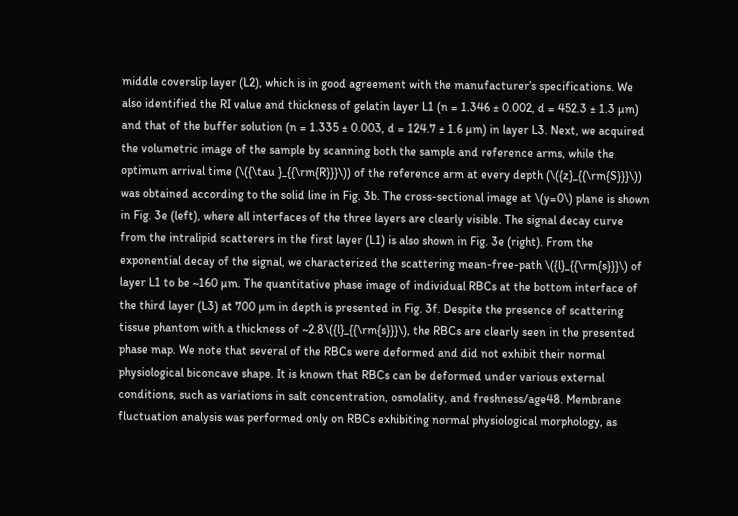middle coverslip layer (L2), which is in good agreement with the manufacturer’s specifications. We also identified the RI value and thickness of gelatin layer L1 (n = 1.346 ± 0.002, d = 452.3 ± 1.3 µm) and that of the buffer solution (n = 1.335 ± 0.003, d = 124.7 ± 1.6 µm) in layer L3. Next, we acquired the volumetric image of the sample by scanning both the sample and reference arms, while the optimum arrival time (\({\tau }_{{\rm{R}}}\)) of the reference arm at every depth (\({z}_{{\rm{S}}}\)) was obtained according to the solid line in Fig. 3b. The cross-sectional image at \(y=0\) plane is shown in Fig. 3e (left), where all interfaces of the three layers are clearly visible. The signal decay curve from the intralipid scatterers in the first layer (L1) is also shown in Fig. 3e (right). From the exponential decay of the signal, we characterized the scattering mean-free-path \({l}_{{\rm{s}}}\) of layer L1 to be ~160 µm. The quantitative phase image of individual RBCs at the bottom interface of the third layer (L3) at 700 µm in depth is presented in Fig. 3f. Despite the presence of scattering tissue phantom with a thickness of ~2.8\({l}_{{\rm{s}}}\), the RBCs are clearly seen in the presented phase map. We note that several of the RBCs were deformed and did not exhibit their normal physiological biconcave shape. It is known that RBCs can be deformed under various external conditions, such as variations in salt concentration, osmolality, and freshness/age48. Membrane fluctuation analysis was performed only on RBCs exhibiting normal physiological morphology, as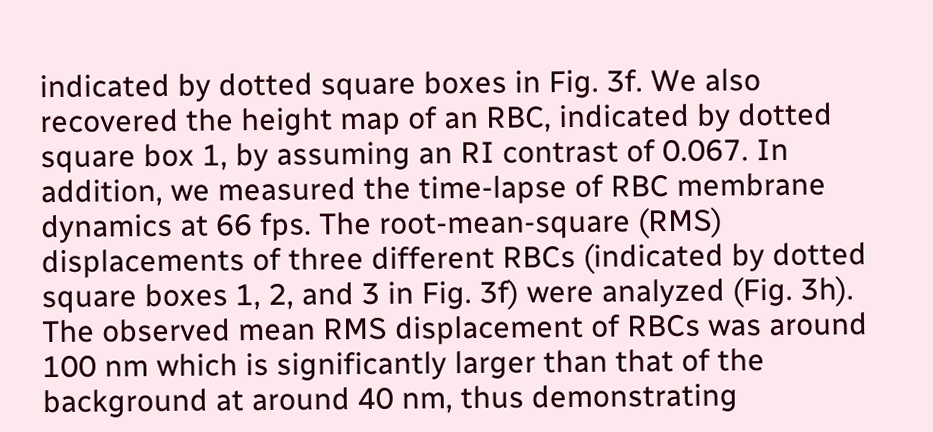indicated by dotted square boxes in Fig. 3f. We also recovered the height map of an RBC, indicated by dotted square box 1, by assuming an RI contrast of 0.067. In addition, we measured the time-lapse of RBC membrane dynamics at 66 fps. The root-mean-square (RMS) displacements of three different RBCs (indicated by dotted square boxes 1, 2, and 3 in Fig. 3f) were analyzed (Fig. 3h). The observed mean RMS displacement of RBCs was around 100 nm which is significantly larger than that of the background at around 40 nm, thus demonstrating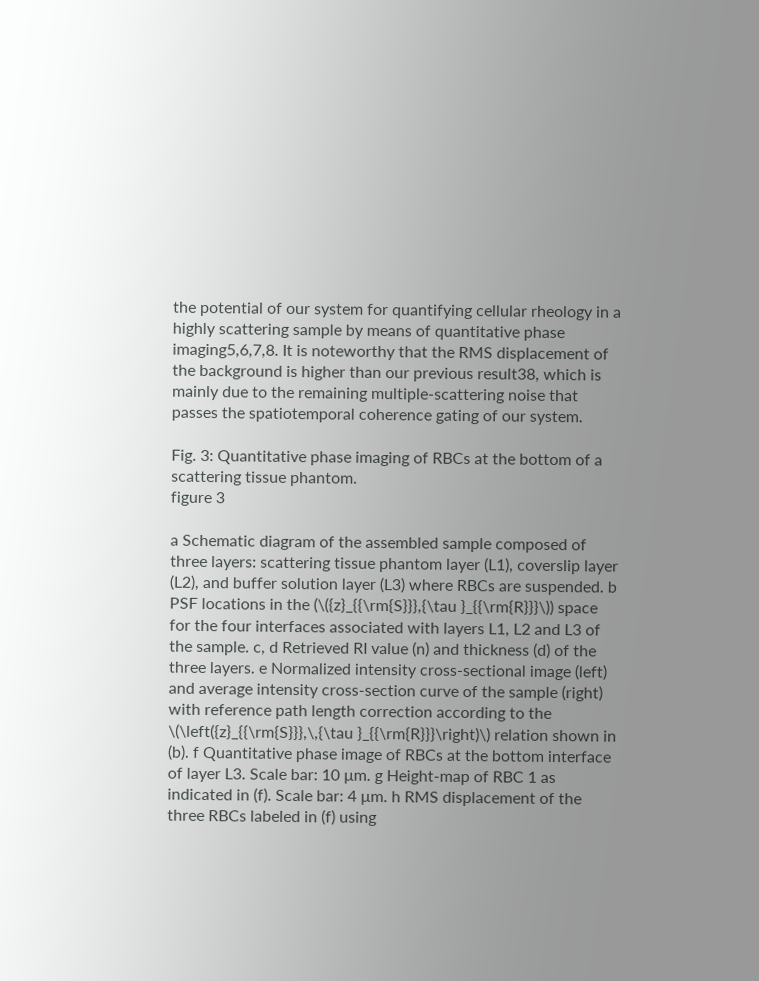the potential of our system for quantifying cellular rheology in a highly scattering sample by means of quantitative phase imaging5,6,7,8. It is noteworthy that the RMS displacement of the background is higher than our previous result38, which is mainly due to the remaining multiple-scattering noise that passes the spatiotemporal coherence gating of our system.

Fig. 3: Quantitative phase imaging of RBCs at the bottom of a scattering tissue phantom.
figure 3

a Schematic diagram of the assembled sample composed of three layers: scattering tissue phantom layer (L1), coverslip layer (L2), and buffer solution layer (L3) where RBCs are suspended. b PSF locations in the (\({z}_{{\rm{S}}},{\tau }_{{\rm{R}}}\)) space for the four interfaces associated with layers L1, L2 and L3 of the sample. c, d Retrieved RI value (n) and thickness (d) of the three layers. e Normalized intensity cross-sectional image (left) and average intensity cross-section curve of the sample (right) with reference path length correction according to the \(\left({z}_{{\rm{S}}},\,{\tau }_{{\rm{R}}}\right)\) relation shown in (b). f Quantitative phase image of RBCs at the bottom interface of layer L3. Scale bar: 10 µm. g Height-map of RBC 1 as indicated in (f). Scale bar: 4 µm. h RMS displacement of the three RBCs labeled in (f) using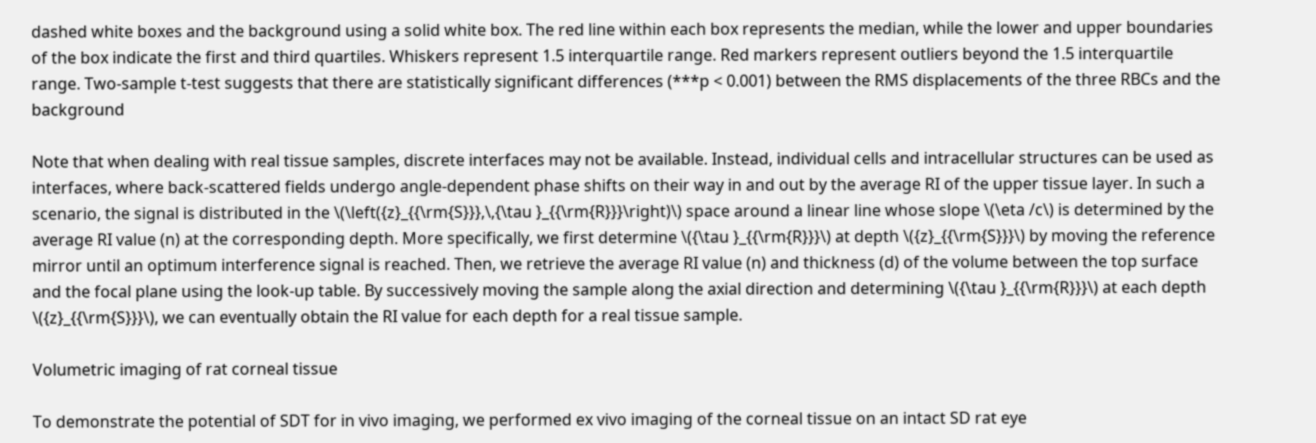dashed white boxes and the background using a solid white box. The red line within each box represents the median, while the lower and upper boundaries of the box indicate the first and third quartiles. Whiskers represent 1.5 interquartile range. Red markers represent outliers beyond the 1.5 interquartile range. Two-sample t-test suggests that there are statistically significant differences (***p < 0.001) between the RMS displacements of the three RBCs and the background

Note that when dealing with real tissue samples, discrete interfaces may not be available. Instead, individual cells and intracellular structures can be used as interfaces, where back-scattered fields undergo angle-dependent phase shifts on their way in and out by the average RI of the upper tissue layer. In such a scenario, the signal is distributed in the \(\left({z}_{{\rm{S}}},\,{\tau }_{{\rm{R}}}\right)\) space around a linear line whose slope \(\eta /c\) is determined by the average RI value (n) at the corresponding depth. More specifically, we first determine \({\tau }_{{\rm{R}}}\) at depth \({z}_{{\rm{S}}}\) by moving the reference mirror until an optimum interference signal is reached. Then, we retrieve the average RI value (n) and thickness (d) of the volume between the top surface and the focal plane using the look-up table. By successively moving the sample along the axial direction and determining \({\tau }_{{\rm{R}}}\) at each depth \({z}_{{\rm{S}}}\), we can eventually obtain the RI value for each depth for a real tissue sample.

Volumetric imaging of rat corneal tissue

To demonstrate the potential of SDT for in vivo imaging, we performed ex vivo imaging of the corneal tissue on an intact SD rat eye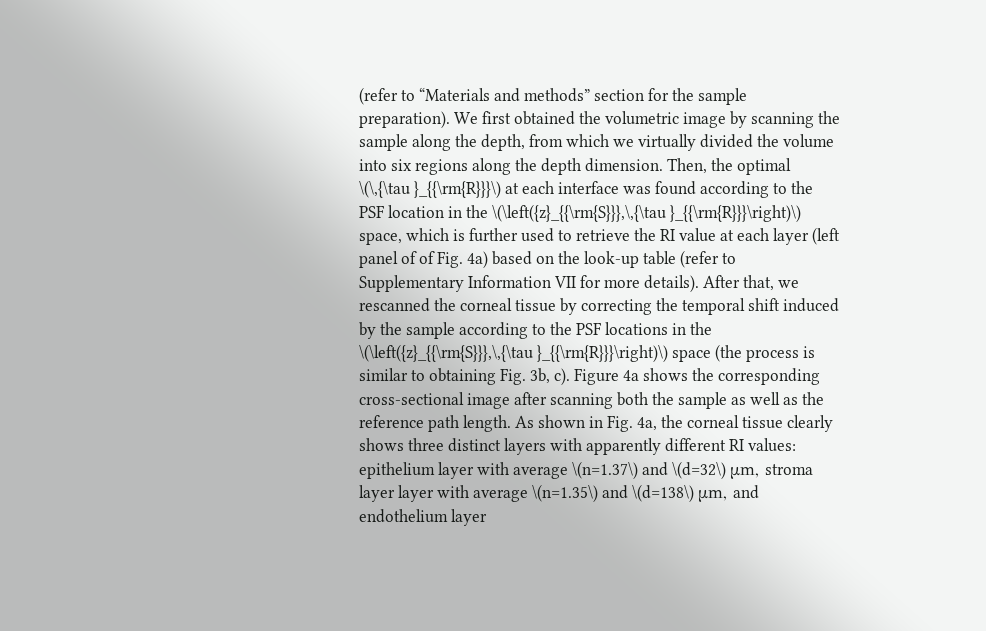(refer to “Materials and methods” section for the sample preparation). We first obtained the volumetric image by scanning the sample along the depth, from which we virtually divided the volume into six regions along the depth dimension. Then, the optimal \(\,{\tau }_{{\rm{R}}}\) at each interface was found according to the PSF location in the \(\left({z}_{{\rm{S}}},\,{\tau }_{{\rm{R}}}\right)\) space, which is further used to retrieve the RI value at each layer (left panel of of Fig. 4a) based on the look-up table (refer to Supplementary Information VII for more details). After that, we rescanned the corneal tissue by correcting the temporal shift induced by the sample according to the PSF locations in the \(\left({z}_{{\rm{S}}},\,{\tau }_{{\rm{R}}}\right)\) space (the process is similar to obtaining Fig. 3b, c). Figure 4a shows the corresponding cross-sectional image after scanning both the sample as well as the reference path length. As shown in Fig. 4a, the corneal tissue clearly shows three distinct layers with apparently different RI values: epithelium layer with average \(n=1.37\) and \(d=32\) μm, stroma layer layer with average \(n=1.35\) and \(d=138\) μm, and endothelium layer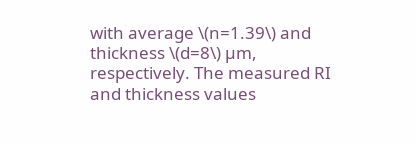with average \(n=1.39\) and thickness \(d=8\) µm, respectively. The measured RI and thickness values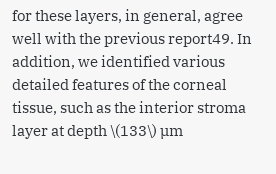for these layers, in general, agree well with the previous report49. In addition, we identified various detailed features of the corneal tissue, such as the interior stroma layer at depth \(133\) µm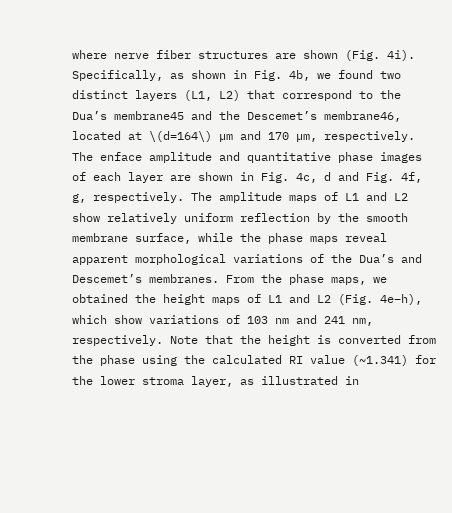where nerve fiber structures are shown (Fig. 4i). Specifically, as shown in Fig. 4b, we found two distinct layers (L1, L2) that correspond to the Dua’s membrane45 and the Descemet’s membrane46, located at \(d=164\) µm and 170 µm, respectively. The enface amplitude and quantitative phase images of each layer are shown in Fig. 4c, d and Fig. 4f, g, respectively. The amplitude maps of L1 and L2 show relatively uniform reflection by the smooth membrane surface, while the phase maps reveal apparent morphological variations of the Dua’s and Descemet’s membranes. From the phase maps, we obtained the height maps of L1 and L2 (Fig. 4e–h), which show variations of 103 nm and 241 nm, respectively. Note that the height is converted from the phase using the calculated RI value (~1.341) for the lower stroma layer, as illustrated in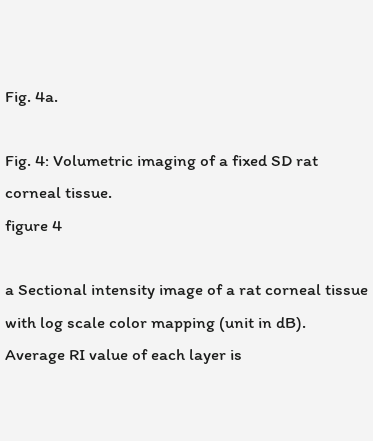Fig. 4a.

Fig. 4: Volumetric imaging of a fixed SD rat corneal tissue.
figure 4

a Sectional intensity image of a rat corneal tissue with log scale color mapping (unit in dB). Average RI value of each layer is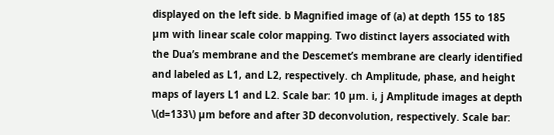displayed on the left side. b Magnified image of (a) at depth 155 to 185 µm with linear scale color mapping. Two distinct layers associated with the Dua’s membrane and the Descemet’s membrane are clearly identified and labeled as L1, and L2, respectively. ch Amplitude, phase, and height maps of layers L1 and L2. Scale bar: 10 µm. i, j Amplitude images at depth \(d=133\) µm before and after 3D deconvolution, respectively. Scale bar: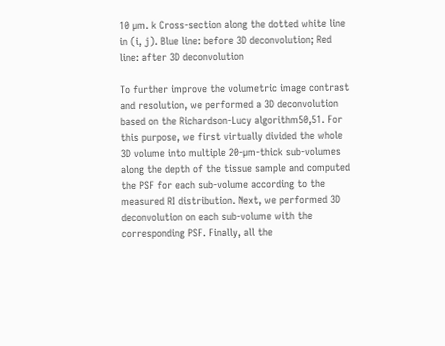10 µm. k Cross-section along the dotted white line in (i, j). Blue line: before 3D deconvolution; Red line: after 3D deconvolution

To further improve the volumetric image contrast and resolution, we performed a 3D deconvolution based on the Richardson-Lucy algorithm50,51. For this purpose, we first virtually divided the whole 3D volume into multiple 20-µm-thick sub-volumes along the depth of the tissue sample and computed the PSF for each sub-volume according to the measured RI distribution. Next, we performed 3D deconvolution on each sub-volume with the corresponding PSF. Finally, all the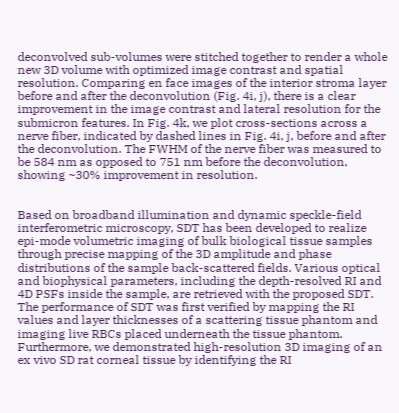deconvolved sub-volumes were stitched together to render a whole new 3D volume with optimized image contrast and spatial resolution. Comparing en face images of the interior stroma layer before and after the deconvolution (Fig. 4i, j), there is a clear improvement in the image contrast and lateral resolution for the submicron features. In Fig. 4k, we plot cross-sections across a nerve fiber, indicated by dashed lines in Fig. 4i, j, before and after the deconvolution. The FWHM of the nerve fiber was measured to be 584 nm as opposed to 751 nm before the deconvolution, showing ~30% improvement in resolution.


Based on broadband illumination and dynamic speckle-field interferometric microscopy, SDT has been developed to realize epi-mode volumetric imaging of bulk biological tissue samples through precise mapping of the 3D amplitude and phase distributions of the sample back-scattered fields. Various optical and biophysical parameters, including the depth-resolved RI and 4D PSFs inside the sample, are retrieved with the proposed SDT. The performance of SDT was first verified by mapping the RI values and layer thicknesses of a scattering tissue phantom and imaging live RBCs placed underneath the tissue phantom. Furthermore, we demonstrated high-resolution 3D imaging of an ex vivo SD rat corneal tissue by identifying the RI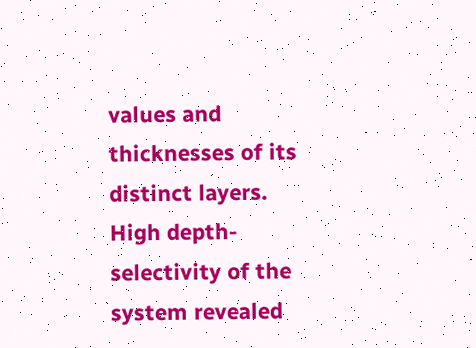values and thicknesses of its distinct layers. High depth-selectivity of the system revealed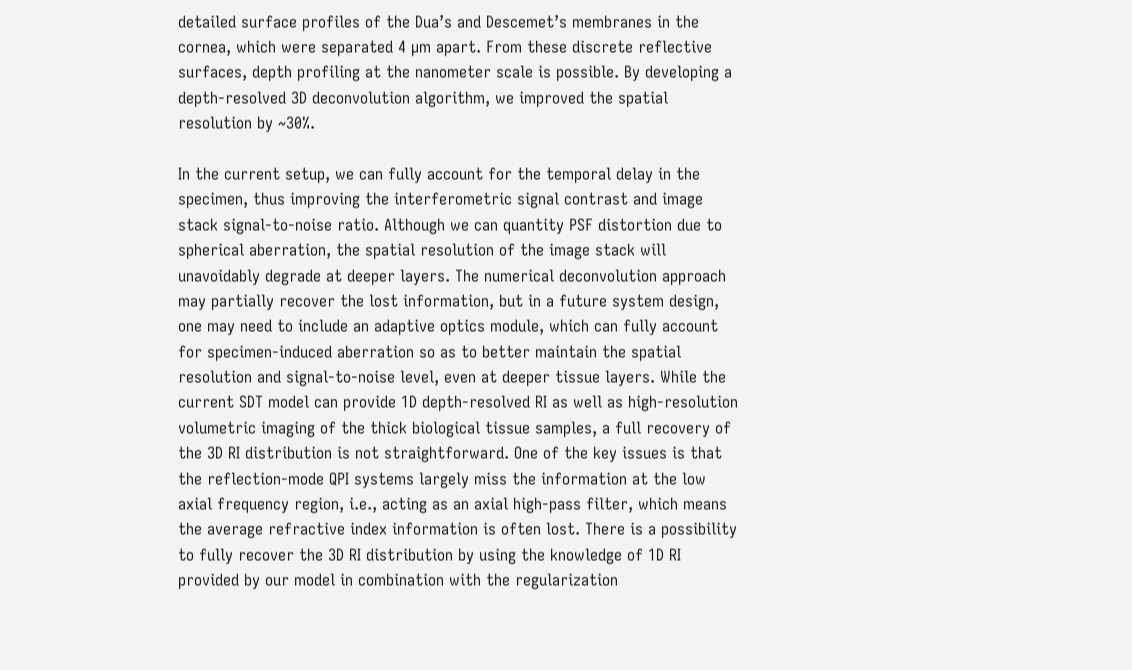detailed surface profiles of the Dua’s and Descemet’s membranes in the cornea, which were separated 4 µm apart. From these discrete reflective surfaces, depth profiling at the nanometer scale is possible. By developing a depth-resolved 3D deconvolution algorithm, we improved the spatial resolution by ~30%.

In the current setup, we can fully account for the temporal delay in the specimen, thus improving the interferometric signal contrast and image stack signal-to-noise ratio. Although we can quantity PSF distortion due to spherical aberration, the spatial resolution of the image stack will unavoidably degrade at deeper layers. The numerical deconvolution approach may partially recover the lost information, but in a future system design, one may need to include an adaptive optics module, which can fully account for specimen-induced aberration so as to better maintain the spatial resolution and signal-to-noise level, even at deeper tissue layers. While the current SDT model can provide 1D depth-resolved RI as well as high-resolution volumetric imaging of the thick biological tissue samples, a full recovery of the 3D RI distribution is not straightforward. One of the key issues is that the reflection-mode QPI systems largely miss the information at the low axial frequency region, i.e., acting as an axial high-pass filter, which means the average refractive index information is often lost. There is a possibility to fully recover the 3D RI distribution by using the knowledge of 1D RI provided by our model in combination with the regularization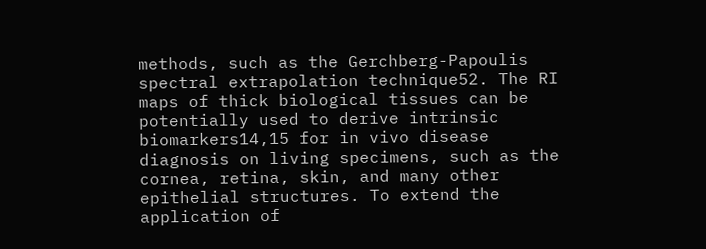methods, such as the Gerchberg-Papoulis spectral extrapolation technique52. The RI maps of thick biological tissues can be potentially used to derive intrinsic biomarkers14,15 for in vivo disease diagnosis on living specimens, such as the cornea, retina, skin, and many other epithelial structures. To extend the application of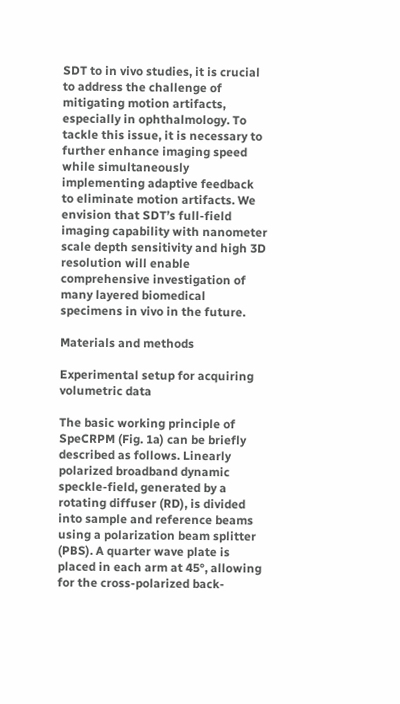SDT to in vivo studies, it is crucial to address the challenge of mitigating motion artifacts, especially in ophthalmology. To tackle this issue, it is necessary to further enhance imaging speed while simultaneously implementing adaptive feedback to eliminate motion artifacts. We envision that SDT’s full-field imaging capability with nanometer scale depth sensitivity and high 3D resolution will enable comprehensive investigation of many layered biomedical specimens in vivo in the future.

Materials and methods

Experimental setup for acquiring volumetric data

The basic working principle of SpeCRPM (Fig. 1a) can be briefly described as follows. Linearly polarized broadband dynamic speckle-field, generated by a rotating diffuser (RD), is divided into sample and reference beams using a polarization beam splitter (PBS). A quarter wave plate is placed in each arm at 45°, allowing for the cross-polarized back-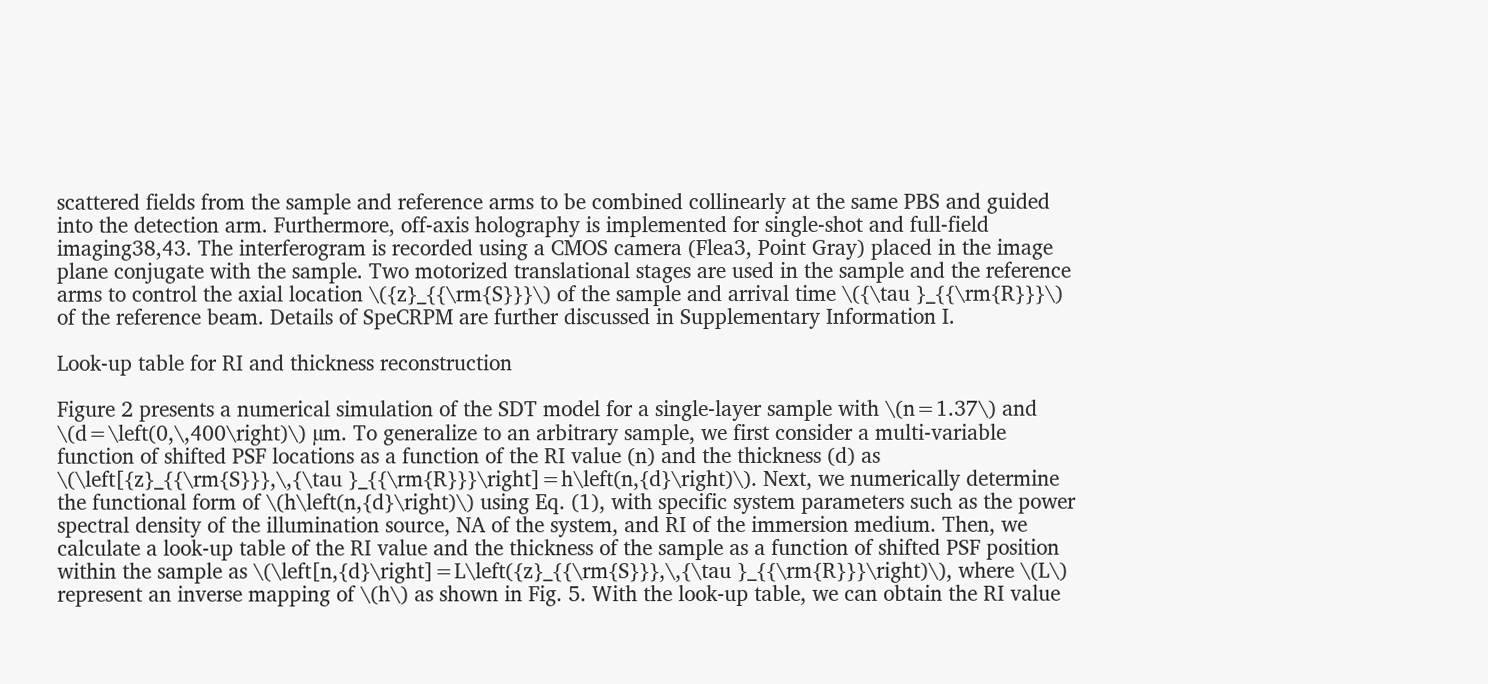scattered fields from the sample and reference arms to be combined collinearly at the same PBS and guided into the detection arm. Furthermore, off-axis holography is implemented for single-shot and full-field imaging38,43. The interferogram is recorded using a CMOS camera (Flea3, Point Gray) placed in the image plane conjugate with the sample. Two motorized translational stages are used in the sample and the reference arms to control the axial location \({z}_{{\rm{S}}}\) of the sample and arrival time \({\tau }_{{\rm{R}}}\) of the reference beam. Details of SpeCRPM are further discussed in Supplementary Information I.

Look-up table for RI and thickness reconstruction

Figure 2 presents a numerical simulation of the SDT model for a single-layer sample with \(n=1.37\) and \(d=\left(0,\,400\right)\) µm. To generalize to an arbitrary sample, we first consider a multi-variable function of shifted PSF locations as a function of the RI value (n) and the thickness (d) as \(\left[{z}_{{\rm{S}}},\,{\tau }_{{\rm{R}}}\right]=h\left(n,{d}\right)\). Next, we numerically determine the functional form of \(h\left(n,{d}\right)\) using Eq. (1), with specific system parameters such as the power spectral density of the illumination source, NA of the system, and RI of the immersion medium. Then, we calculate a look-up table of the RI value and the thickness of the sample as a function of shifted PSF position within the sample as \(\left[n,{d}\right]=L\left({z}_{{\rm{S}}},\,{\tau }_{{\rm{R}}}\right)\), where \(L\) represent an inverse mapping of \(h\) as shown in Fig. 5. With the look-up table, we can obtain the RI value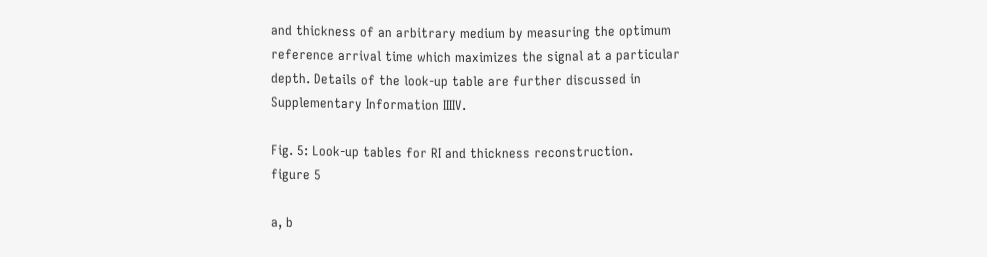and thickness of an arbitrary medium by measuring the optimum reference arrival time which maximizes the signal at a particular depth. Details of the look-up table are further discussed in Supplementary Information IIIIV.

Fig. 5: Look-up tables for RI and thickness reconstruction.
figure 5

a, b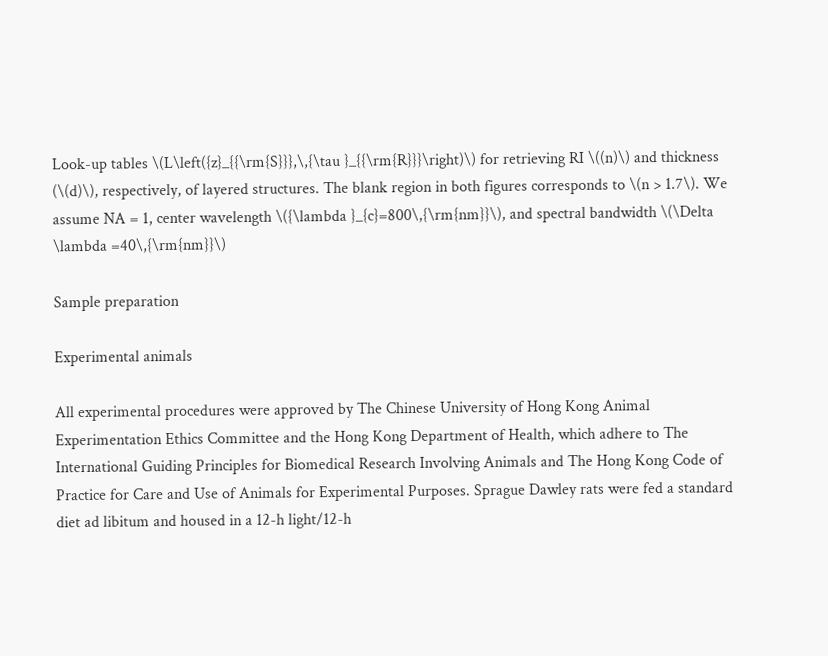Look-up tables \(L\left({z}_{{\rm{S}}},\,{\tau }_{{\rm{R}}}\right)\) for retrieving RI \((n)\) and thickness (\(d)\), respectively, of layered structures. The blank region in both figures corresponds to \(n > 1.7\). We assume NA = 1, center wavelength \({\lambda }_{c}=800\,{\rm{nm}}\), and spectral bandwidth \(\Delta \lambda =40\,{\rm{nm}}\)

Sample preparation

Experimental animals

All experimental procedures were approved by The Chinese University of Hong Kong Animal Experimentation Ethics Committee and the Hong Kong Department of Health, which adhere to The International Guiding Principles for Biomedical Research Involving Animals and The Hong Kong Code of Practice for Care and Use of Animals for Experimental Purposes. Sprague Dawley rats were fed a standard diet ad libitum and housed in a 12-h light/12-h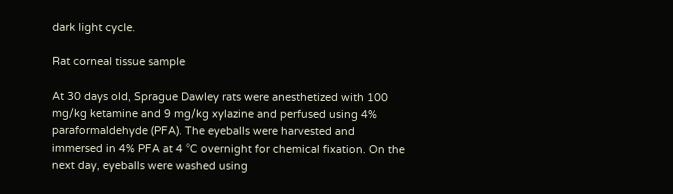dark light cycle.

Rat corneal tissue sample

At 30 days old, Sprague Dawley rats were anesthetized with 100 mg/kg ketamine and 9 mg/kg xylazine and perfused using 4% paraformaldehyde (PFA). The eyeballs were harvested and immersed in 4% PFA at 4 °C overnight for chemical fixation. On the next day, eyeballs were washed using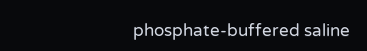phosphate-buffered saline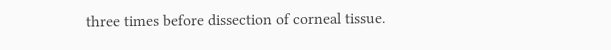three times before dissection of corneal tissue.